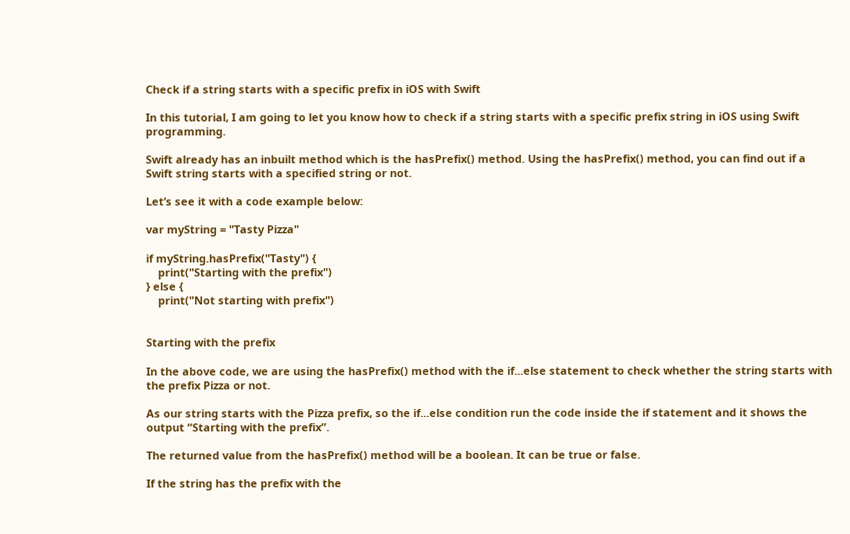Check if a string starts with a specific prefix in iOS with Swift

In this tutorial, I am going to let you know how to check if a string starts with a specific prefix string in iOS using Swift programming.

Swift already has an inbuilt method which is the hasPrefix() method. Using the hasPrefix() method, you can find out if a Swift string starts with a specified string or not.

Let’s see it with a code example below:

var myString = "Tasty Pizza"

if myString.hasPrefix("Tasty") {
    print("Starting with the prefix")
} else {
    print("Not starting with prefix")


Starting with the prefix

In the above code, we are using the hasPrefix() method with the if...else statement to check whether the string starts with the prefix Pizza or not.

As our string starts with the Pizza prefix, so the if...else condition run the code inside the if statement and it shows the output “Starting with the prefix”.

The returned value from the hasPrefix() method will be a boolean. It can be true or false.

If the string has the prefix with the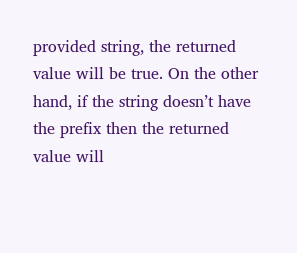provided string, the returned value will be true. On the other hand, if the string doesn’t have the prefix then the returned value will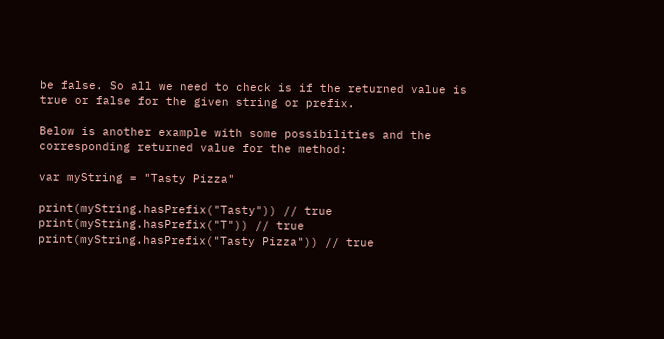be false. So all we need to check is if the returned value is true or false for the given string or prefix.

Below is another example with some possibilities and the corresponding returned value for the method:

var myString = "Tasty Pizza"

print(myString.hasPrefix("Tasty")) // true
print(myString.hasPrefix("T")) // true
print(myString.hasPrefix("Tasty Pizza")) // true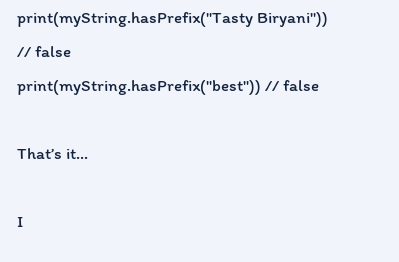print(myString.hasPrefix("Tasty Biryani")) // false
print(myString.hasPrefix("best")) // false

That’s it…

I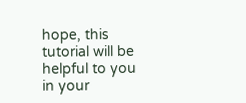hope, this tutorial will be helpful to you in your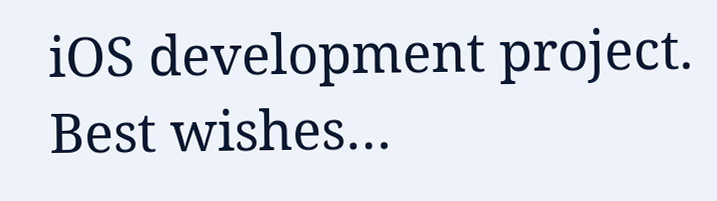iOS development project. Best wishes…